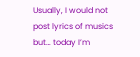Usually, I would not post lyrics of musics but… today I’m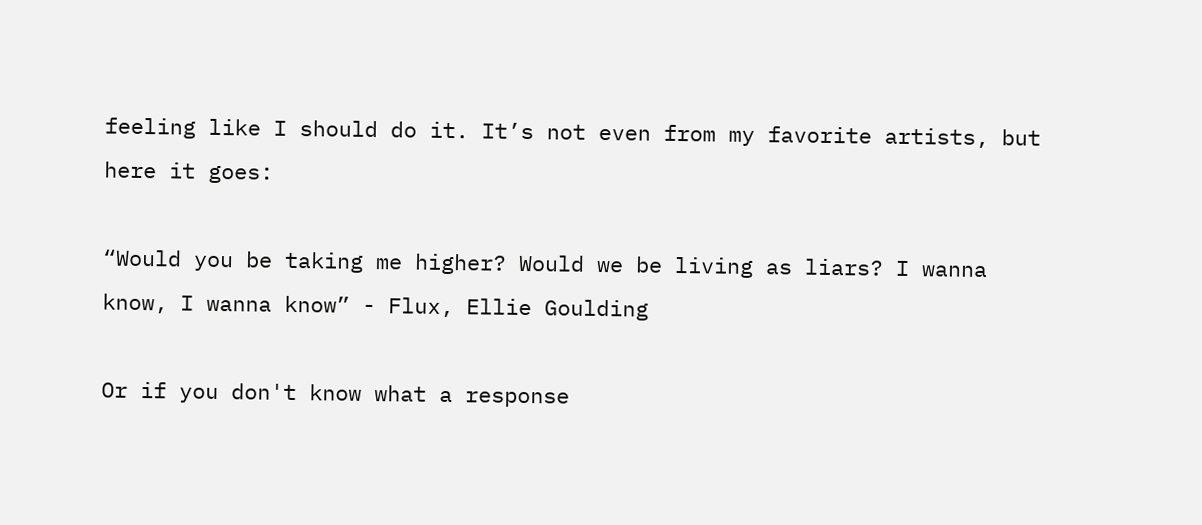feeling like I should do it. It’s not even from my favorite artists, but here it goes:

“Would you be taking me higher? Would we be living as liars? I wanna know, I wanna know” - Flux, Ellie Goulding

Or if you don't know what a response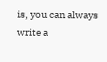is, you can always write a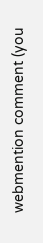webmention comment (you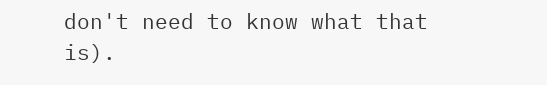don't need to know what that is).